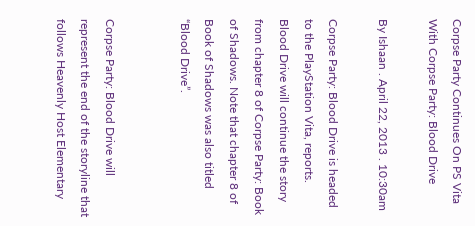Corpse Party Continues On PS Vita With Corpse Party: Blood Drive

By Ishaan . April 22, 2013 . 10:30am

Corpse Party: Blood Drive is headed to the PlayStation Vita, reports. Blood Drive will continue the story from chapter 8 of Corpse Party: Book of Shadows. Note that chapter 8 of Book of Shadows was also titled “Blood Drive”.


Corpse Party: Blood Drive will represent the end of the storyline that follows Heavenly Host Elementary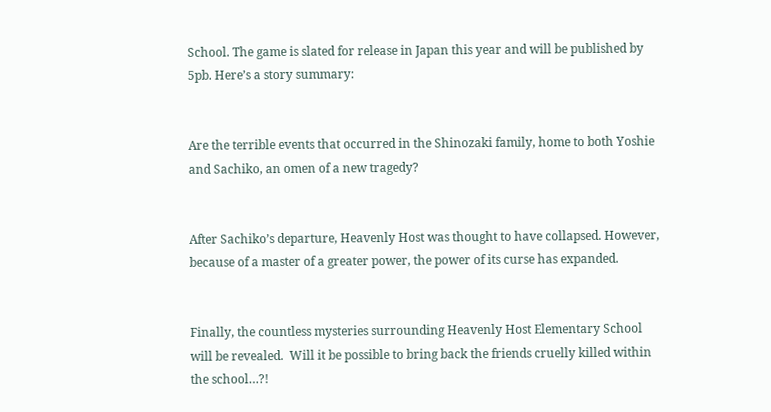School. The game is slated for release in Japan this year and will be published by 5pb. Here’s a story summary:


Are the terrible events that occurred in the Shinozaki family, home to both Yoshie and Sachiko, an omen of a new tragedy?


After Sachiko’s departure, Heavenly Host was thought to have collapsed. However, because of a master of a greater power, the power of its curse has expanded.


Finally, the countless mysteries surrounding Heavenly Host Elementary School will be revealed.  Will it be possible to bring back the friends cruelly killed within the school…?!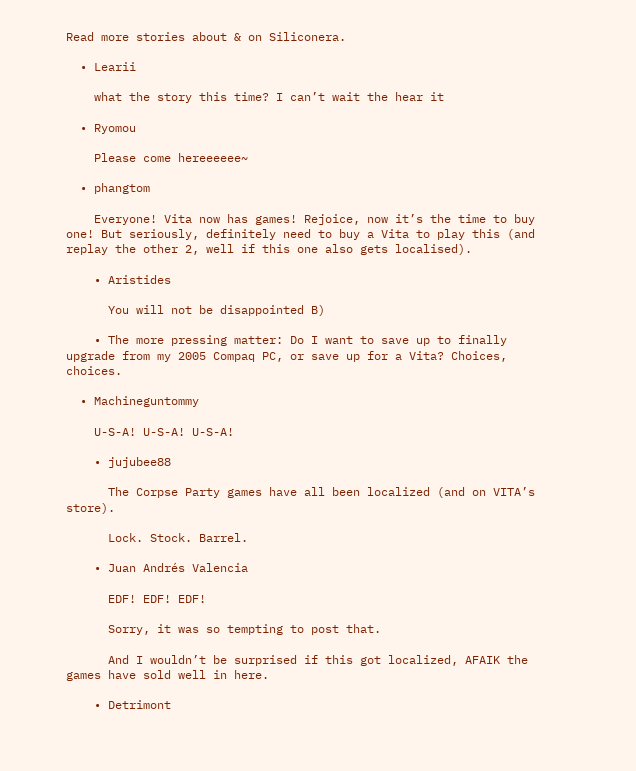Read more stories about & on Siliconera.

  • Learii

    what the story this time? I can’t wait the hear it

  • Ryomou

    Please come hereeeeee~

  • phangtom

    Everyone! Vita now has games! Rejoice, now it’s the time to buy one! But seriously, definitely need to buy a Vita to play this (and replay the other 2, well if this one also gets localised).

    • Aristides

      You will not be disappointed B)

    • The more pressing matter: Do I want to save up to finally upgrade from my 2005 Compaq PC, or save up for a Vita? Choices, choices.

  • Machineguntommy

    U-S-A! U-S-A! U-S-A!

    • jujubee88

      The Corpse Party games have all been localized (and on VITA’s store).

      Lock. Stock. Barrel.

    • Juan Andrés Valencia

      EDF! EDF! EDF!

      Sorry, it was so tempting to post that.

      And I wouldn’t be surprised if this got localized, AFAIK the games have sold well in here.

    • Detrimont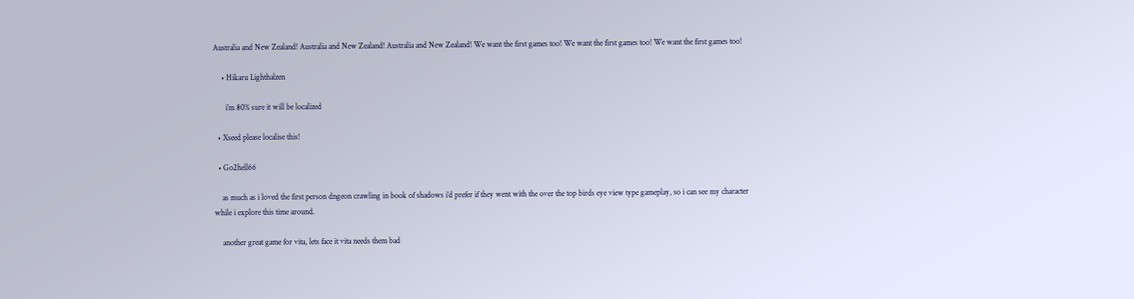Australia and New Zealand! Australia and New Zealand! Australia and New Zealand! We want the first games too! We want the first games too! We want the first games too!

    • Hikaru Lighthalzen

      i’m 80% sure it will be localized

  • Xseed please localise this!

  • Go2hell66

    as much as i loved the first person dngeon crawling in book of shadows i’d prefer if they went with the over the top birds eye view type gameplay, so i can see my character while i explore this time around.

    another great game for vita, lets face it vita needs them bad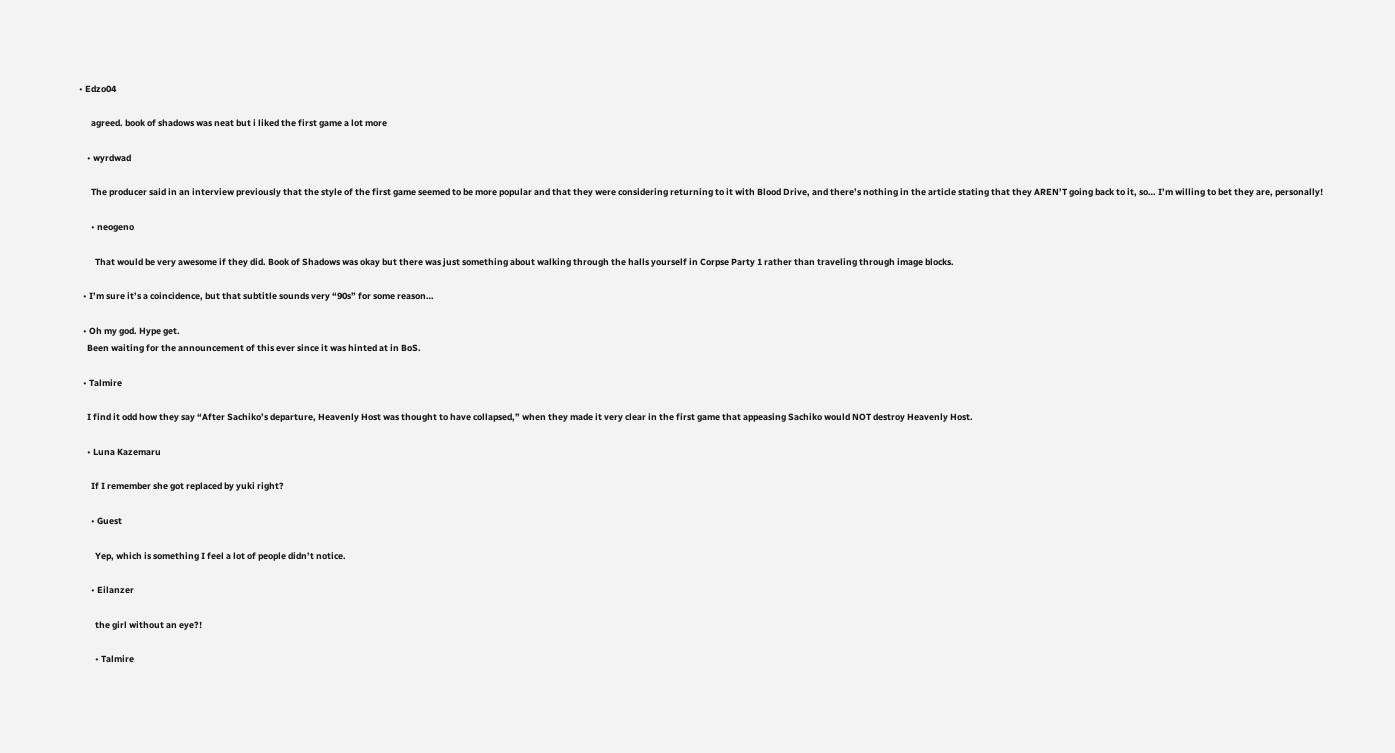• Edzo04

      agreed. book of shadows was neat but i liked the first game a lot more

    • wyrdwad

      The producer said in an interview previously that the style of the first game seemed to be more popular and that they were considering returning to it with Blood Drive, and there’s nothing in the article stating that they AREN’T going back to it, so… I’m willing to bet they are, personally!

      • neogeno

        That would be very awesome if they did. Book of Shadows was okay but there was just something about walking through the halls yourself in Corpse Party 1 rather than traveling through image blocks.

  • I’m sure it’s a coincidence, but that subtitle sounds very “90s” for some reason…

  • Oh my god. Hype get.
    Been waiting for the announcement of this ever since it was hinted at in BoS.

  • Talmire

    I find it odd how they say “After Sachiko’s departure, Heavenly Host was thought to have collapsed,” when they made it very clear in the first game that appeasing Sachiko would NOT destroy Heavenly Host.

    • Luna Kazemaru

      If I remember she got replaced by yuki right?

      • Guest

        Yep, which is something I feel a lot of people didn’t notice.

      • Eilanzer

        the girl without an eye?!

        • Talmire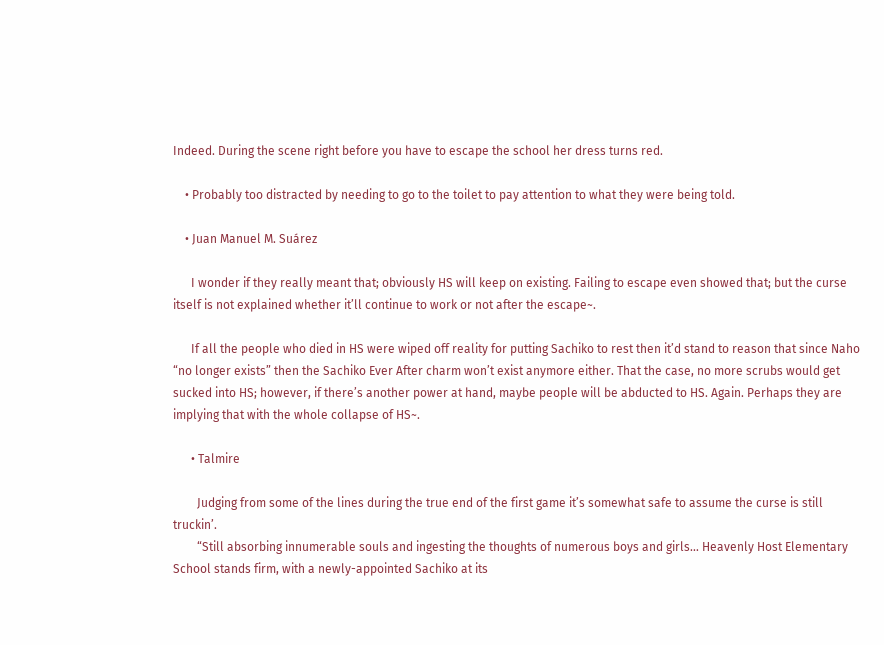Indeed. During the scene right before you have to escape the school her dress turns red.

    • Probably too distracted by needing to go to the toilet to pay attention to what they were being told.

    • Juan Manuel M. Suárez

      I wonder if they really meant that; obviously HS will keep on existing. Failing to escape even showed that; but the curse itself is not explained whether it’ll continue to work or not after the escape~.

      If all the people who died in HS were wiped off reality for putting Sachiko to rest then it’d stand to reason that since Naho “no longer exists” then the Sachiko Ever After charm won’t exist anymore either. That the case, no more scrubs would get sucked into HS; however, if there’s another power at hand, maybe people will be abducted to HS. Again. Perhaps they are implying that with the whole collapse of HS~.

      • Talmire

        Judging from some of the lines during the true end of the first game it’s somewhat safe to assume the curse is still truckin’.
        “Still absorbing innumerable souls and ingesting the thoughts of numerous boys and girls… Heavenly Host Elementary School stands firm, with a newly-appointed Sachiko at its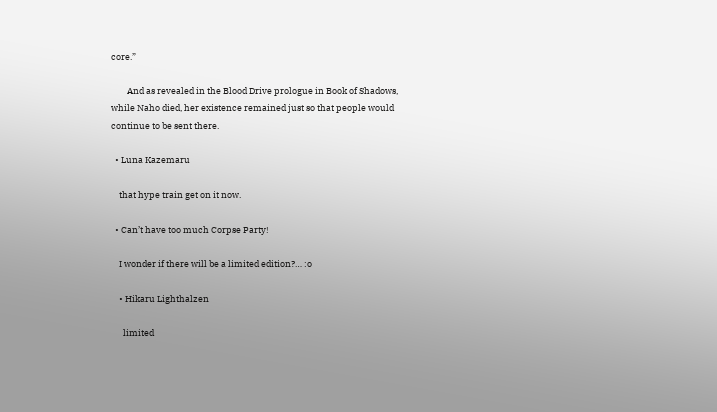core.”

        And as revealed in the Blood Drive prologue in Book of Shadows, while Naho died, her existence remained just so that people would continue to be sent there.

  • Luna Kazemaru

    that hype train get on it now.

  • Can’t have too much Corpse Party!

    I wonder if there will be a limited edition?… :o

    • Hikaru Lighthalzen

      limited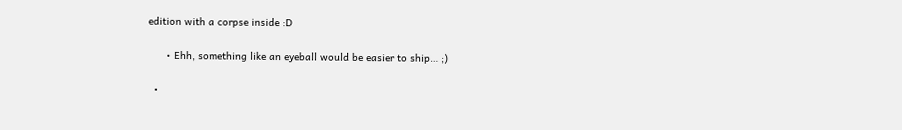edition with a corpse inside :D

      • Ehh, something like an eyeball would be easier to ship… ;)

  •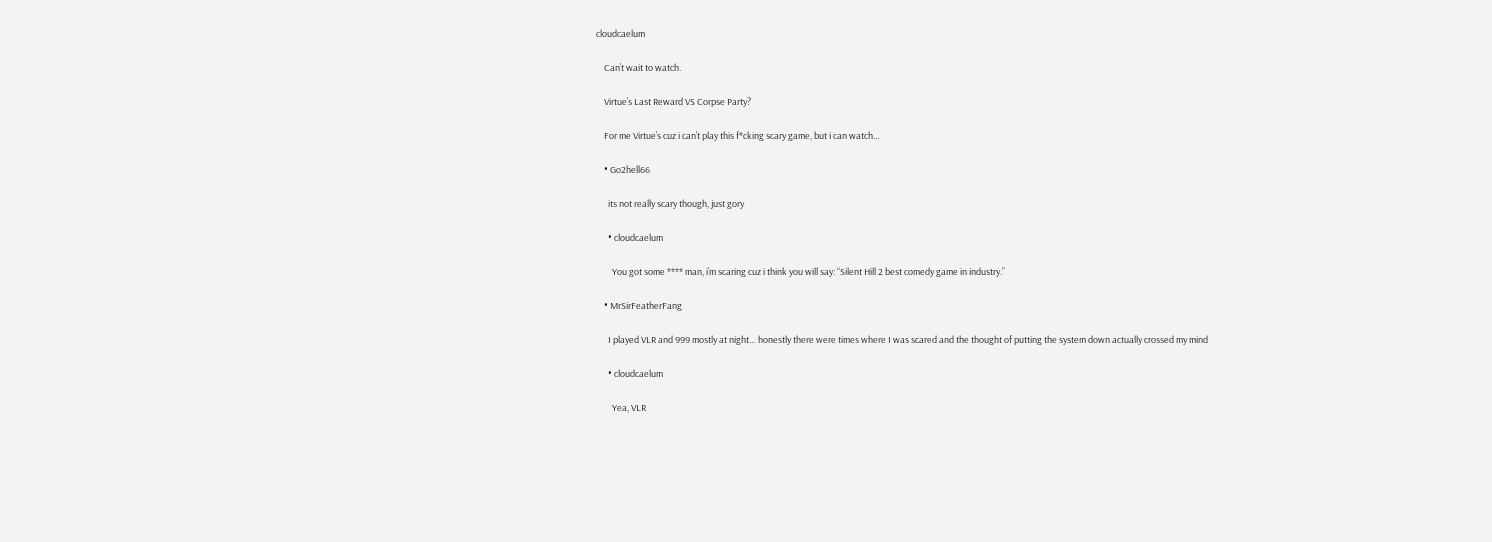cloudcaelum

    Can’t wait to watch.

    Virtue’s Last Reward VS Corpse Party?

    For me Virtue’s cuz i can’t play this f*cking scary game, but i can watch…

    • Go2hell66

      its not really scary though, just gory

      • cloudcaelum

        You got some **** man, i’m scaring cuz i think you will say: “Silent Hill 2 best comedy game in industry.”

    • MrSirFeatherFang

      I played VLR and 999 mostly at night… honestly there were times where I was scared and the thought of putting the system down actually crossed my mind

      • cloudcaelum

        Yea, VLR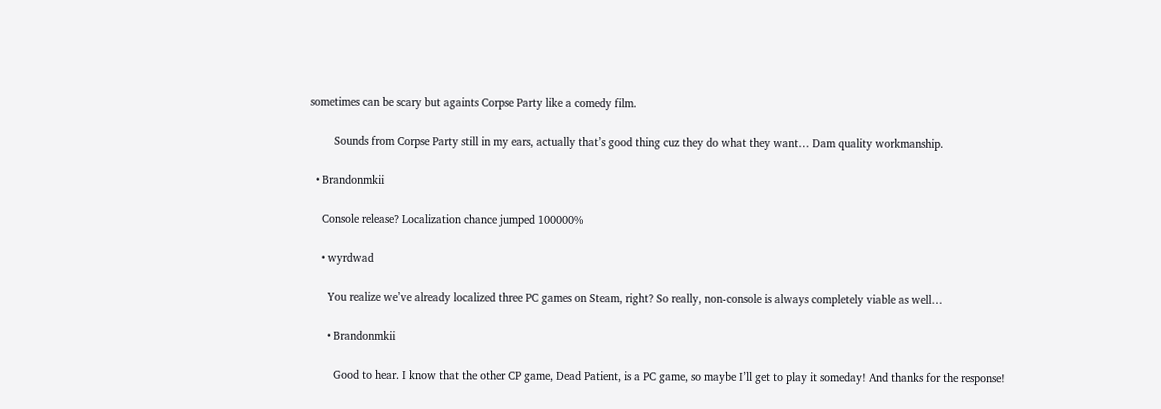sometimes can be scary but againts Corpse Party like a comedy film.

        Sounds from Corpse Party still in my ears, actually that’s good thing cuz they do what they want… Dam quality workmanship.

  • Brandonmkii

    Console release? Localization chance jumped 100000%

    • wyrdwad

      You realize we’ve already localized three PC games on Steam, right? So really, non-console is always completely viable as well…

      • Brandonmkii

        Good to hear. I know that the other CP game, Dead Patient, is a PC game, so maybe I’ll get to play it someday! And thanks for the response!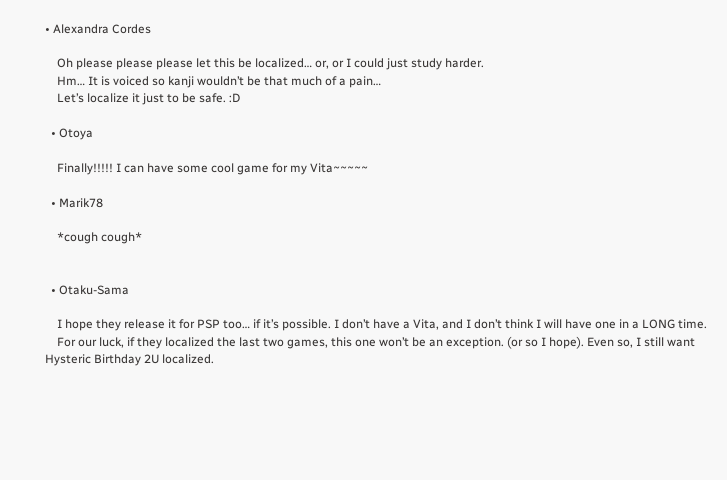• Alexandra Cordes

    Oh please please please let this be localized… or, or I could just study harder.
    Hm… It is voiced so kanji wouldn’t be that much of a pain…
    Let’s localize it just to be safe. :D

  • Otoya

    Finally!!!!! I can have some cool game for my Vita~~~~~

  • Marik78

    *cough cough*


  • Otaku-Sama

    I hope they release it for PSP too… if it’s possible. I don’t have a Vita, and I don’t think I will have one in a LONG time.
    For our luck, if they localized the last two games, this one won’t be an exception. (or so I hope). Even so, I still want Hysteric Birthday 2U localized.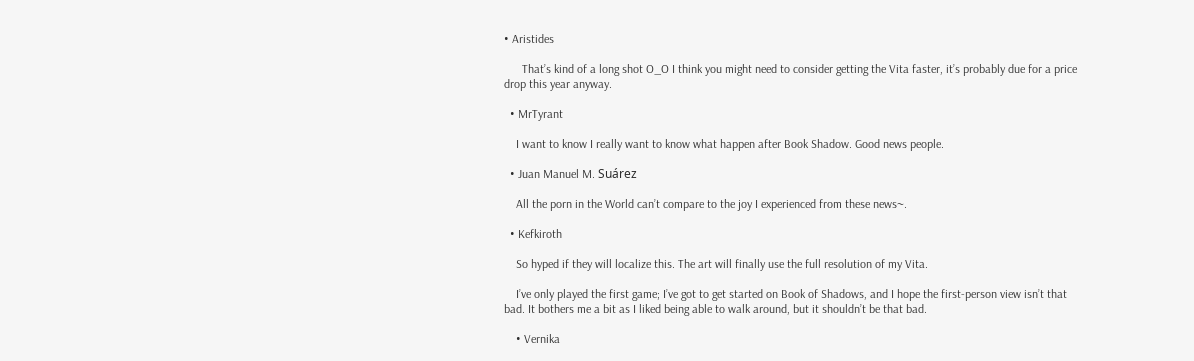• Aristides

      That’s kind of a long shot O_O I think you might need to consider getting the Vita faster, it’s probably due for a price drop this year anyway.

  • MrTyrant

    I want to know I really want to know what happen after Book Shadow. Good news people.

  • Juan Manuel M. Suárez

    All the porn in the World can’t compare to the joy I experienced from these news~.

  • Kefkiroth

    So hyped if they will localize this. The art will finally use the full resolution of my Vita.

    I’ve only played the first game; I’ve got to get started on Book of Shadows, and I hope the first-person view isn’t that bad. It bothers me a bit as I liked being able to walk around, but it shouldn’t be that bad.

    • Vernika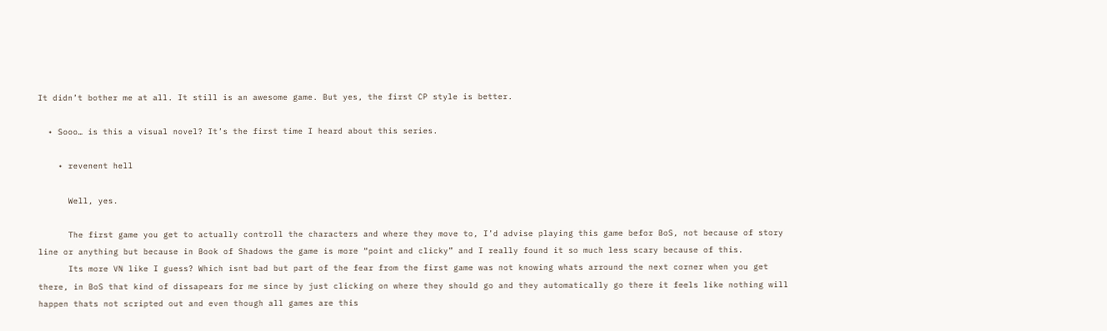It didn’t bother me at all. It still is an awesome game. But yes, the first CP style is better.

  • Sooo… is this a visual novel? It’s the first time I heard about this series.

    • revenent hell

      Well, yes.

      The first game you get to actually controll the characters and where they move to, I’d advise playing this game befor BoS, not because of story line or anything but because in Book of Shadows the game is more “point and clicky” and I really found it so much less scary because of this.
      Its more VN like I guess? Which isnt bad but part of the fear from the first game was not knowing whats arround the next corner when you get there, in BoS that kind of dissapears for me since by just clicking on where they should go and they automatically go there it feels like nothing will happen thats not scripted out and even though all games are this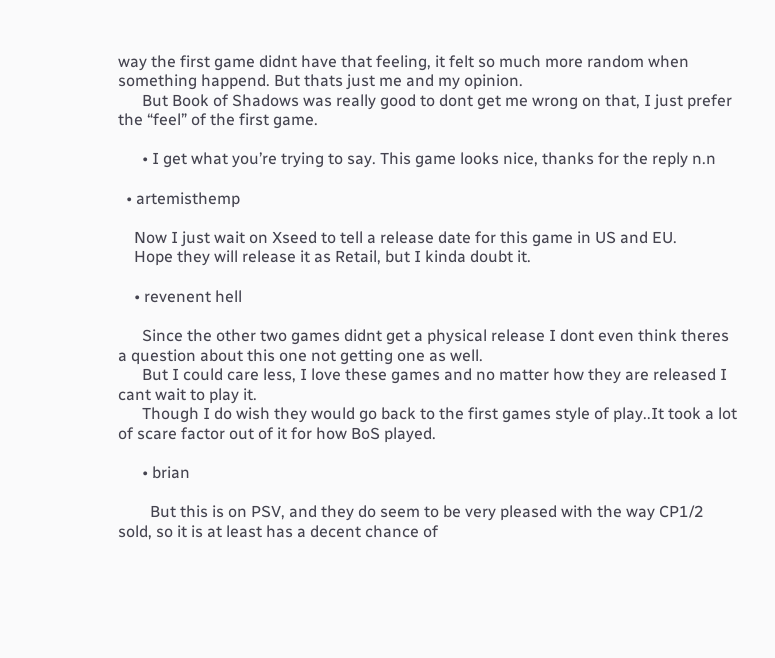way the first game didnt have that feeling, it felt so much more random when something happend. But thats just me and my opinion.
      But Book of Shadows was really good to dont get me wrong on that, I just prefer the “feel” of the first game.

      • I get what you’re trying to say. This game looks nice, thanks for the reply n.n

  • artemisthemp

    Now I just wait on Xseed to tell a release date for this game in US and EU.
    Hope they will release it as Retail, but I kinda doubt it.

    • revenent hell

      Since the other two games didnt get a physical release I dont even think theres a question about this one not getting one as well.
      But I could care less, I love these games and no matter how they are released I cant wait to play it.
      Though I do wish they would go back to the first games style of play..It took a lot of scare factor out of it for how BoS played.

      • brian

        But this is on PSV, and they do seem to be very pleased with the way CP1/2 sold, so it is at least has a decent chance of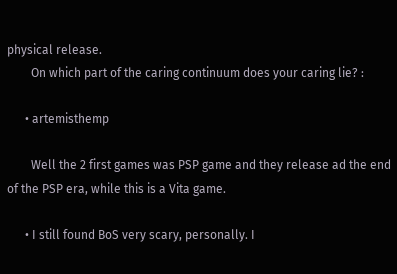physical release.
        On which part of the caring continuum does your caring lie? :

      • artemisthemp

        Well the 2 first games was PSP game and they release ad the end of the PSP era, while this is a Vita game.

      • I still found BoS very scary, personally. I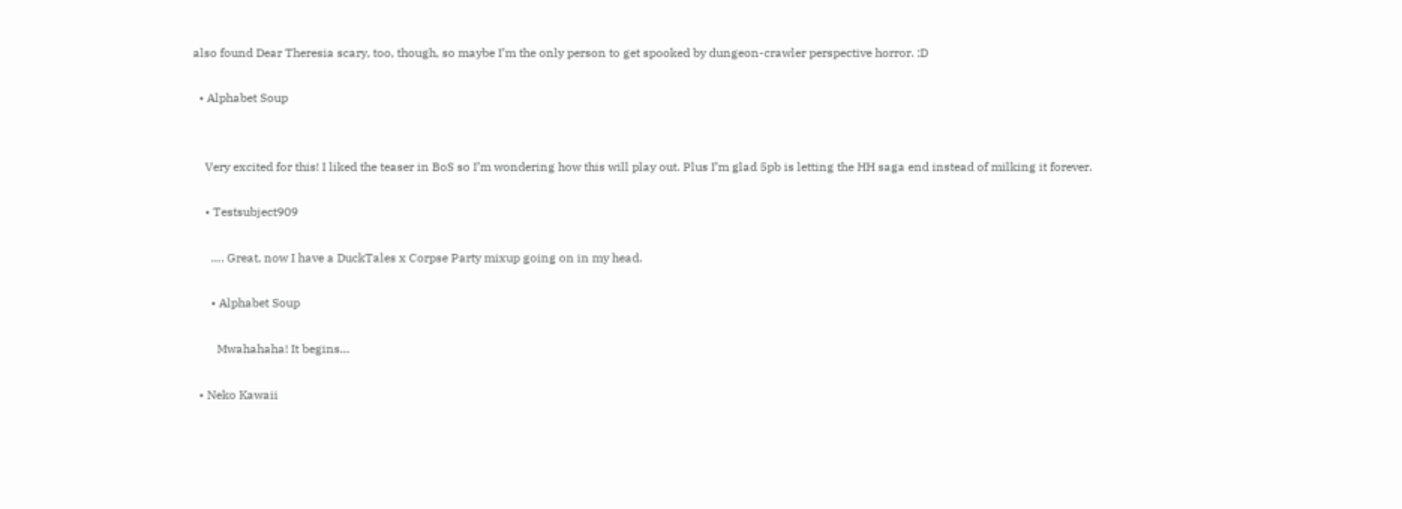also found Dear Theresia scary, too, though, so maybe I’m the only person to get spooked by dungeon-crawler perspective horror. :D

  • Alphabet Soup


    Very excited for this! I liked the teaser in BoS so I’m wondering how this will play out. Plus I’m glad 5pb is letting the HH saga end instead of milking it forever.

    • Testsubject909

      …. Great, now I have a DuckTales x Corpse Party mixup going on in my head.

      • Alphabet Soup

        Mwahahaha! It begins…

  • Neko Kawaii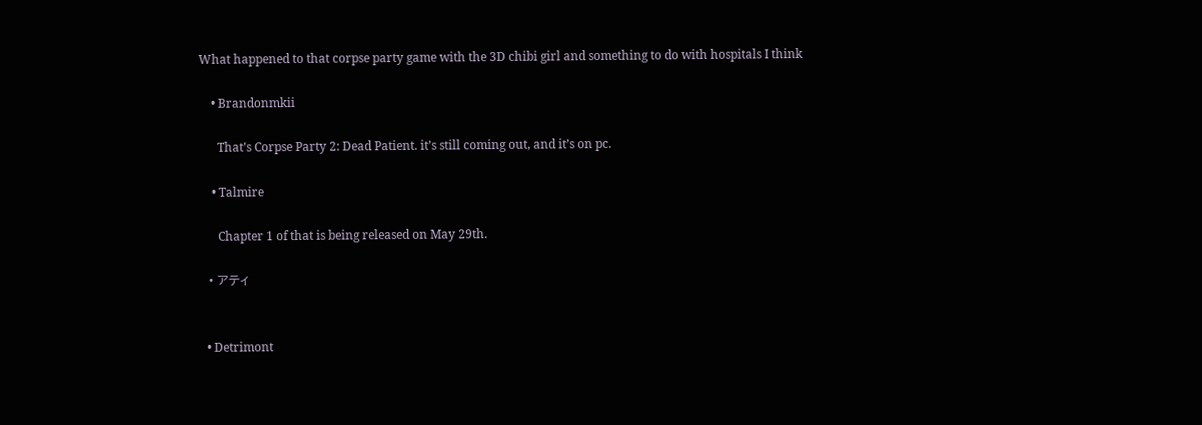What happened to that corpse party game with the 3D chibi girl and something to do with hospitals I think

    • Brandonmkii

      That’s Corpse Party 2: Dead Patient. it’s still coming out, and it’s on pc.

    • Talmire

      Chapter 1 of that is being released on May 29th.

  • アティ


  • Detrimont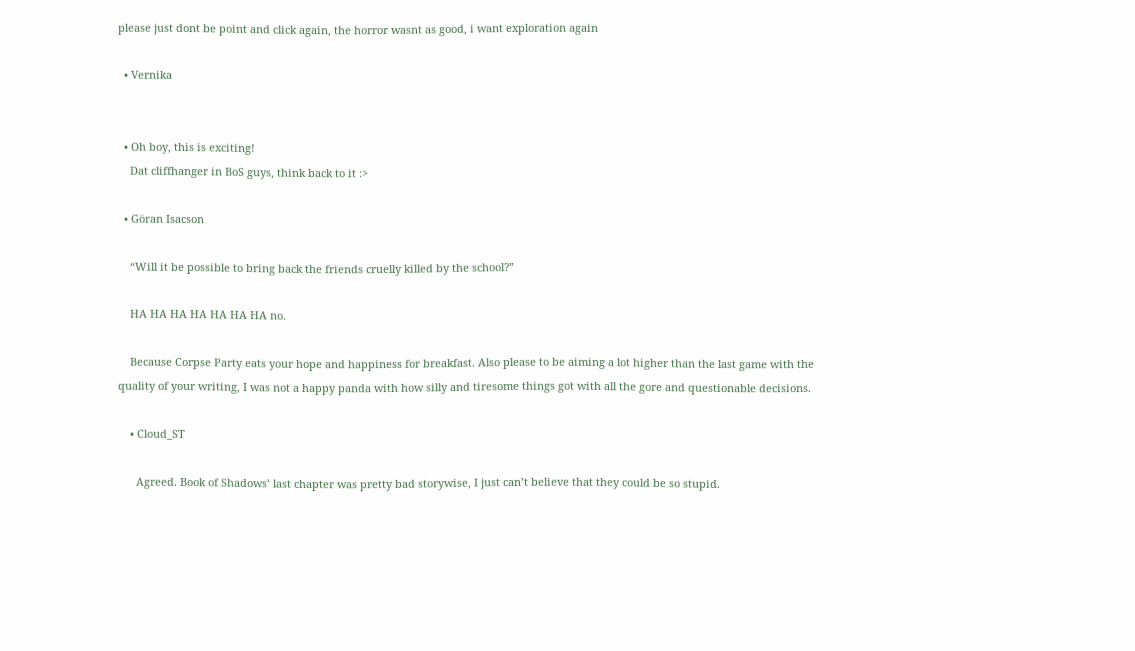please just dont be point and click again, the horror wasnt as good, i want exploration again

  • Vernika


  • Oh boy, this is exciting!
    Dat cliffhanger in BoS guys, think back to it :>

  • Göran Isacson

    “Will it be possible to bring back the friends cruelly killed by the school?”

    HA HA HA HA HA HA HA no.

    Because Corpse Party eats your hope and happiness for breakfast. Also please to be aiming a lot higher than the last game with the quality of your writing, I was not a happy panda with how silly and tiresome things got with all the gore and questionable decisions.

    • Cloud_ST

      Agreed. Book of Shadows’ last chapter was pretty bad storywise, I just can’t believe that they could be so stupid.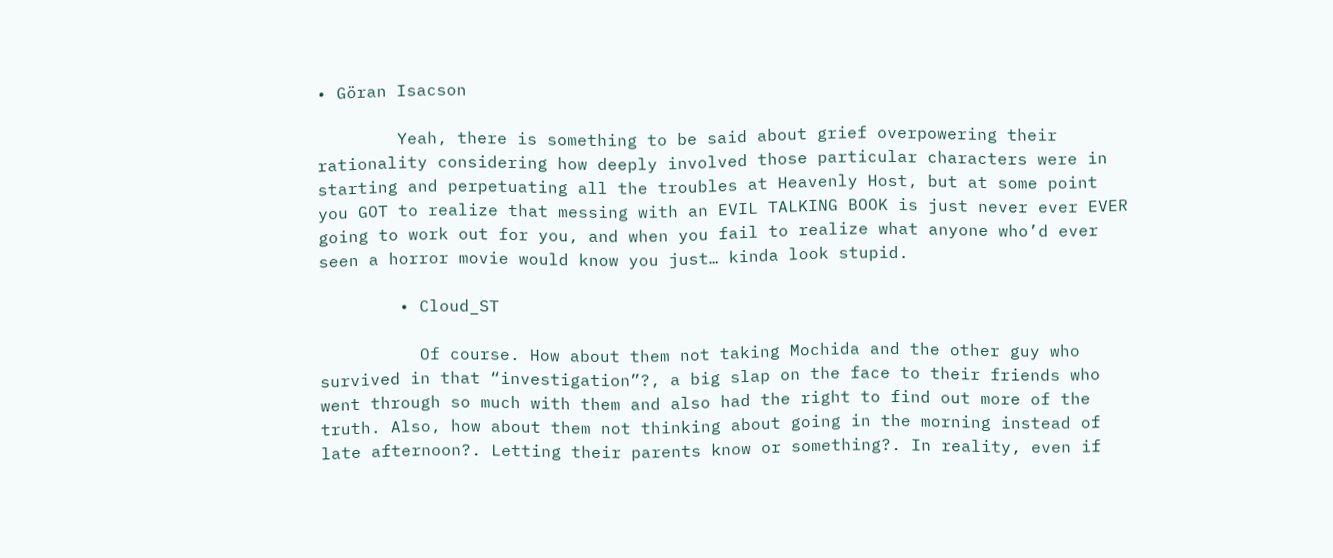• Göran Isacson

        Yeah, there is something to be said about grief overpowering their rationality considering how deeply involved those particular characters were in starting and perpetuating all the troubles at Heavenly Host, but at some point you GOT to realize that messing with an EVIL TALKING BOOK is just never ever EVER going to work out for you, and when you fail to realize what anyone who’d ever seen a horror movie would know you just… kinda look stupid.

        • Cloud_ST

          Of course. How about them not taking Mochida and the other guy who survived in that “investigation”?, a big slap on the face to their friends who went through so much with them and also had the right to find out more of the truth. Also, how about them not thinking about going in the morning instead of late afternoon?. Letting their parents know or something?. In reality, even if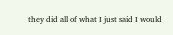they did all of what I just said I would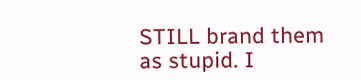STILL brand them as stupid. I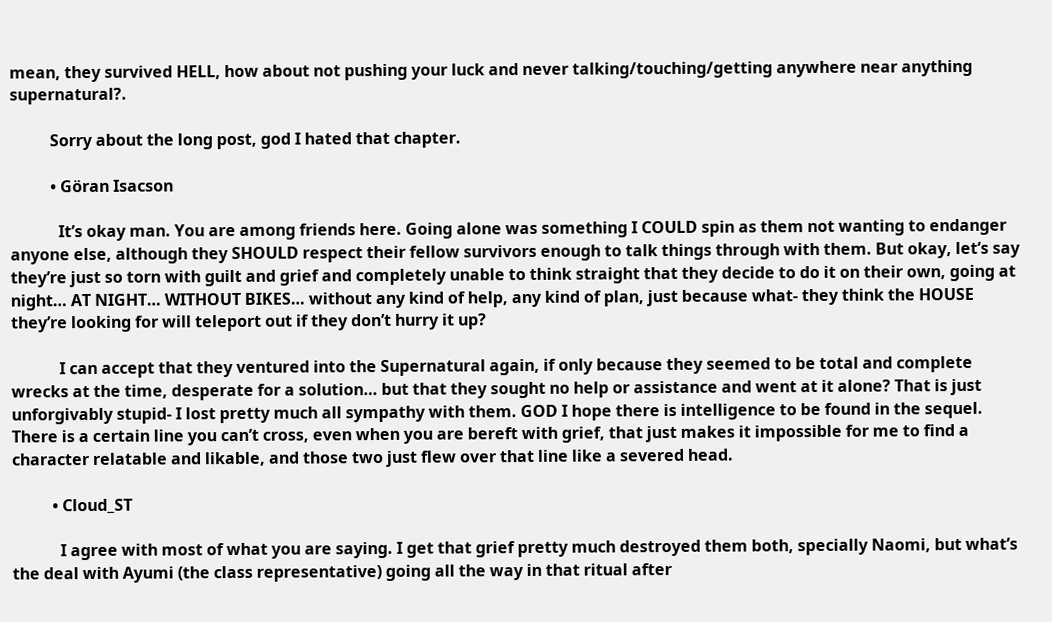mean, they survived HELL, how about not pushing your luck and never talking/touching/getting anywhere near anything supernatural?.

          Sorry about the long post, god I hated that chapter.

          • Göran Isacson

            It’s okay man. You are among friends here. Going alone was something I COULD spin as them not wanting to endanger anyone else, although they SHOULD respect their fellow survivors enough to talk things through with them. But okay, let’s say they’re just so torn with guilt and grief and completely unable to think straight that they decide to do it on their own, going at night… AT NIGHT… WITHOUT BIKES… without any kind of help, any kind of plan, just because what- they think the HOUSE they’re looking for will teleport out if they don’t hurry it up?

            I can accept that they ventured into the Supernatural again, if only because they seemed to be total and complete wrecks at the time, desperate for a solution… but that they sought no help or assistance and went at it alone? That is just unforgivably stupid- I lost pretty much all sympathy with them. GOD I hope there is intelligence to be found in the sequel. There is a certain line you can’t cross, even when you are bereft with grief, that just makes it impossible for me to find a character relatable and likable, and those two just flew over that line like a severed head.

          • Cloud_ST

            I agree with most of what you are saying. I get that grief pretty much destroyed them both, specially Naomi, but what’s the deal with Ayumi (the class representative) going all the way in that ritual after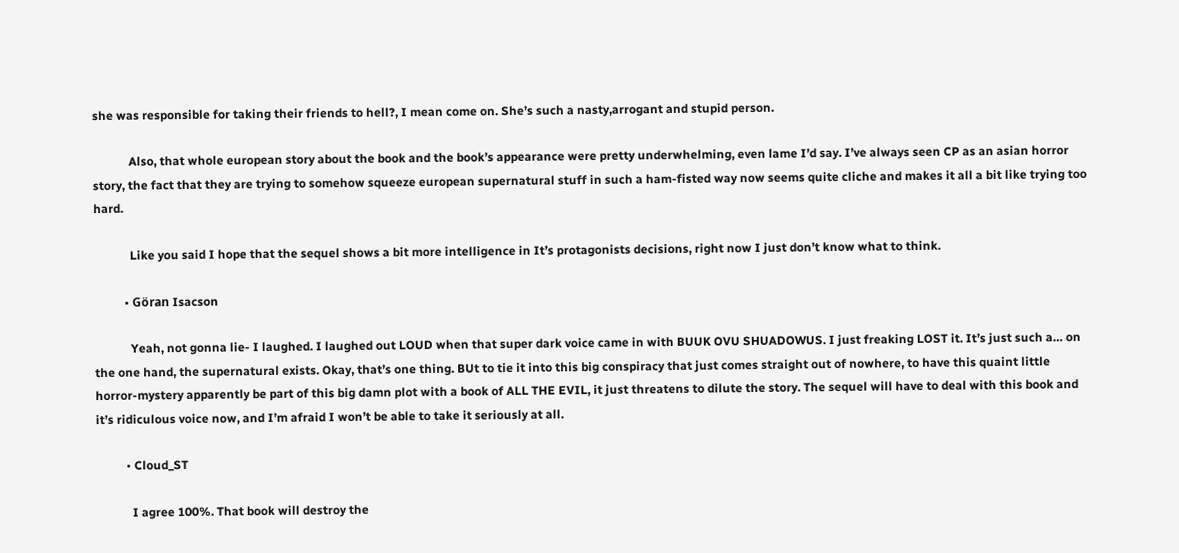she was responsible for taking their friends to hell?, I mean come on. She’s such a nasty,arrogant and stupid person.

            Also, that whole european story about the book and the book’s appearance were pretty underwhelming, even lame I’d say. I’ve always seen CP as an asian horror story, the fact that they are trying to somehow squeeze european supernatural stuff in such a ham-fisted way now seems quite cliche and makes it all a bit like trying too hard.

            Like you said I hope that the sequel shows a bit more intelligence in It’s protagonists decisions, right now I just don’t know what to think.

          • Göran Isacson

            Yeah, not gonna lie- I laughed. I laughed out LOUD when that super dark voice came in with BUUK OVU SHUADOWUS. I just freaking LOST it. It’s just such a… on the one hand, the supernatural exists. Okay, that’s one thing. BUt to tie it into this big conspiracy that just comes straight out of nowhere, to have this quaint little horror-mystery apparently be part of this big damn plot with a book of ALL THE EVIL, it just threatens to dilute the story. The sequel will have to deal with this book and it’s ridiculous voice now, and I’m afraid I won’t be able to take it seriously at all.

          • Cloud_ST

            I agree 100%. That book will destroy the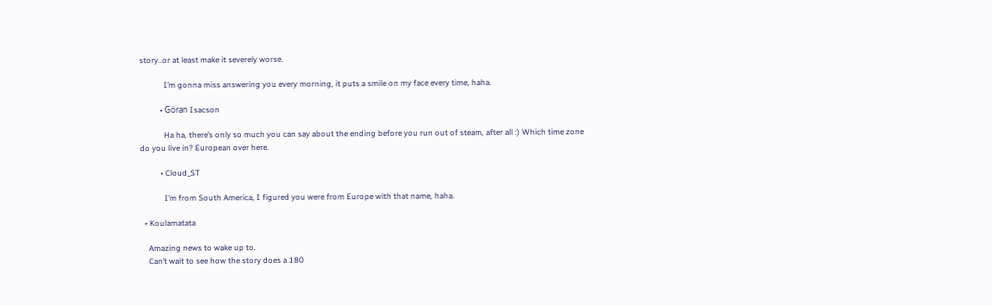story..or at least make it severely worse.

            I’m gonna miss answering you every morning, it puts a smile on my face every time, haha.

          • Göran Isacson

            Ha ha, there’s only so much you can say about the ending before you run out of steam, after all :) Which time zone do you live in? European over here.

          • Cloud_ST

            I’m from South America, I figured you were from Europe with that name, haha.

  • Koulamatata

    Amazing news to wake up to.
    Can’t wait to see how the story does a 180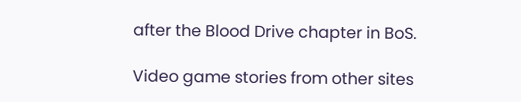after the Blood Drive chapter in BoS.

Video game stories from other sites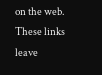on the web. These links leave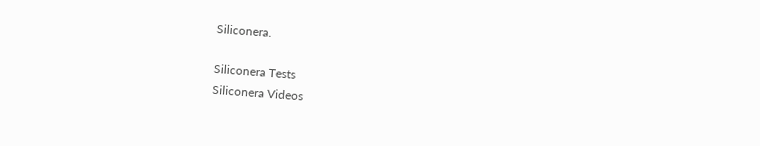Siliconera.

Siliconera Tests
Siliconera Videos